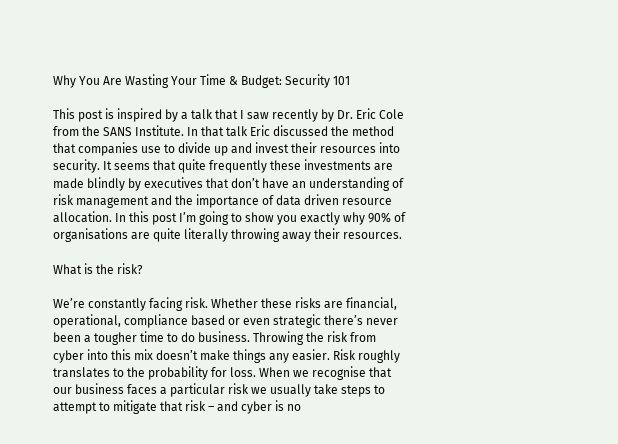Why You Are Wasting Your Time & Budget: Security 101

This post is inspired by a talk that I saw recently by Dr. Eric Cole from the SANS Institute. In that talk Eric discussed the method that companies use to divide up and invest their resources into security. It seems that quite frequently these investments are made blindly by executives that don’t have an understanding of risk management and the importance of data driven resource allocation. In this post I’m going to show you exactly why 90% of organisations are quite literally throwing away their resources.

What is the risk?

We’re constantly facing risk. Whether these risks are financial, operational, compliance based or even strategic there’s never been a tougher time to do business. Throwing the risk from cyber into this mix doesn’t make things any easier. Risk roughly translates to the probability for loss. When we recognise that our business faces a particular risk we usually take steps to attempt to mitigate that risk – and cyber is no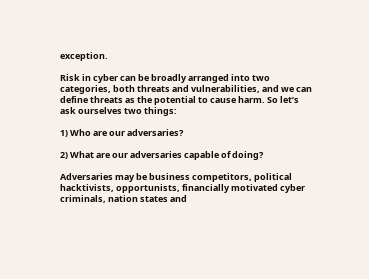exception.

Risk in cyber can be broadly arranged into two categories, both threats and vulnerabilities, and we can define threats as the potential to cause harm. So let’s ask ourselves two things:

1) Who are our adversaries?

2) What are our adversaries capable of doing?

Adversaries may be business competitors, political hacktivists, opportunists, financially motivated cyber criminals, nation states and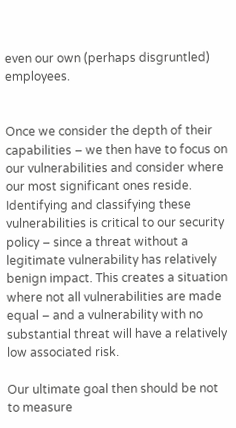even our own (perhaps disgruntled) employees.


Once we consider the depth of their capabilities – we then have to focus on our vulnerabilities and consider where our most significant ones reside. Identifying and classifying these vulnerabilities is critical to our security policy – since a threat without a legitimate vulnerability has relatively benign impact. This creates a situation where not all vulnerabilities are made equal – and a vulnerability with no substantial threat will have a relatively low associated risk.

Our ultimate goal then should be not to measure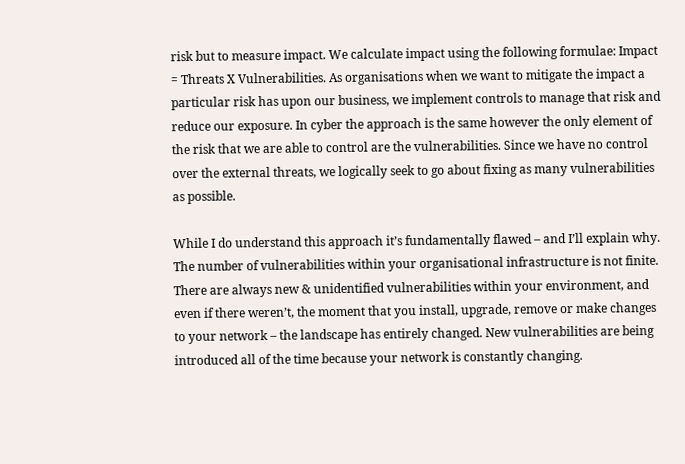risk but to measure impact. We calculate impact using the following formulae: Impact = Threats X Vulnerabilities. As organisations when we want to mitigate the impact a particular risk has upon our business, we implement controls to manage that risk and reduce our exposure. In cyber the approach is the same however the only element of the risk that we are able to control are the vulnerabilities. Since we have no control over the external threats, we logically seek to go about fixing as many vulnerabilities as possible.

While I do understand this approach it’s fundamentally flawed – and I’ll explain why. The number of vulnerabilities within your organisational infrastructure is not finite. There are always new & unidentified vulnerabilities within your environment, and even if there weren’t, the moment that you install, upgrade, remove or make changes to your network – the landscape has entirely changed. New vulnerabilities are being introduced all of the time because your network is constantly changing.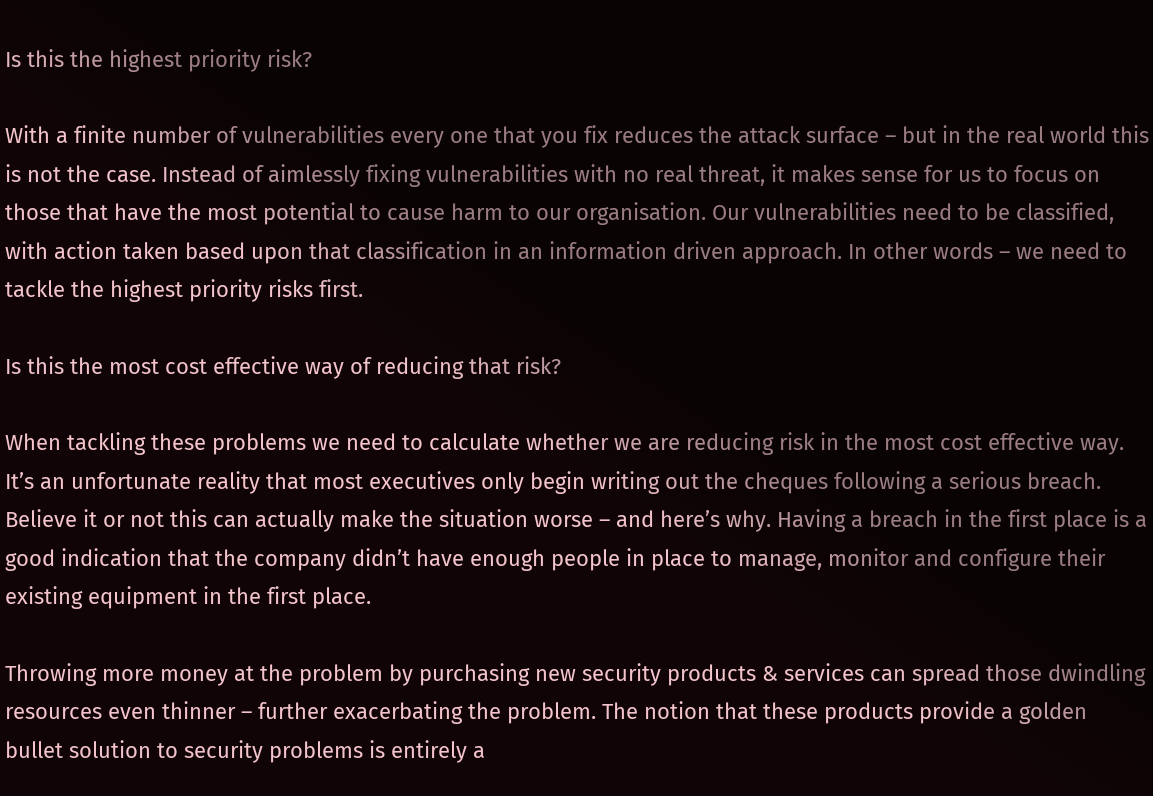Is this the highest priority risk?

With a finite number of vulnerabilities every one that you fix reduces the attack surface – but in the real world this is not the case. Instead of aimlessly fixing vulnerabilities with no real threat, it makes sense for us to focus on those that have the most potential to cause harm to our organisation. Our vulnerabilities need to be classified, with action taken based upon that classification in an information driven approach. In other words – we need to tackle the highest priority risks first.

Is this the most cost effective way of reducing that risk?

When tackling these problems we need to calculate whether we are reducing risk in the most cost effective way. It’s an unfortunate reality that most executives only begin writing out the cheques following a serious breach. Believe it or not this can actually make the situation worse – and here’s why. Having a breach in the first place is a good indication that the company didn’t have enough people in place to manage, monitor and configure their existing equipment in the first place.

Throwing more money at the problem by purchasing new security products & services can spread those dwindling resources even thinner – further exacerbating the problem. The notion that these products provide a golden bullet solution to security problems is entirely a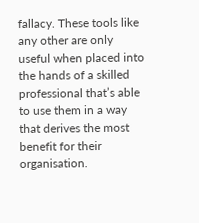fallacy. These tools like any other are only useful when placed into the hands of a skilled professional that’s able to use them in a way that derives the most benefit for their organisation.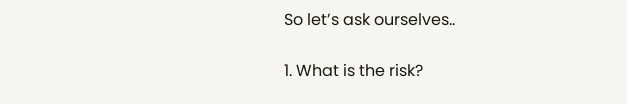So let’s ask ourselves..

1. What is the risk?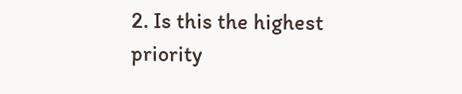2. Is this the highest priority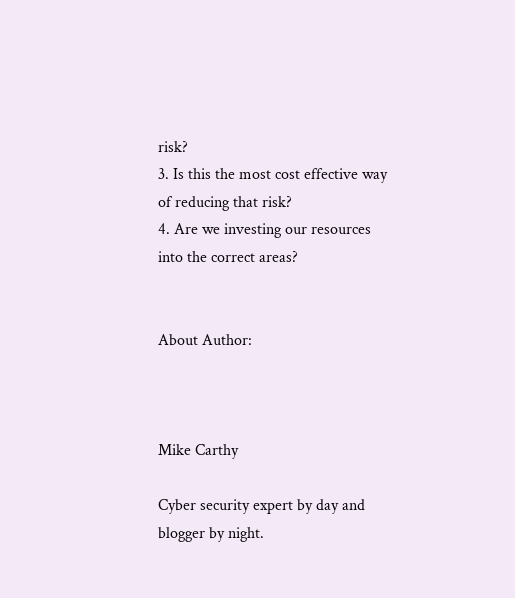risk?
3. Is this the most cost effective way of reducing that risk?
4. Are we investing our resources into the correct areas?


About Author:



Mike Carthy

Cyber security expert by day and blogger by night.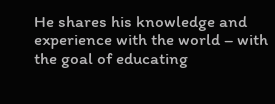He shares his knowledge and experience with the world – with the goal of educating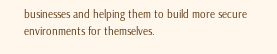businesses and helping them to build more secure environments for themselves.